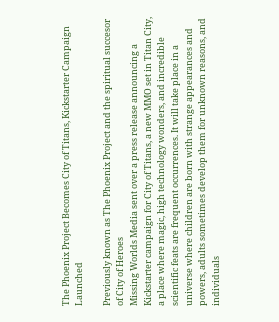The Phoenix Project Becomes City of Titans, Kickstarter Campaign Launched

Previously known as The Phoenix Project and the spiritual succesor of City of Heroes
Missing Worlds Media sent over a press release announcing a Kickstarter campaign for City of Titans, a new MMO set in Titan City, a place where magic, high technology wonders, and incredible scientific feats are frequent occurrences. It will take place in a universe where children are born with strange appearances and powers, adults sometimes develop them for unknown reasons, and individuals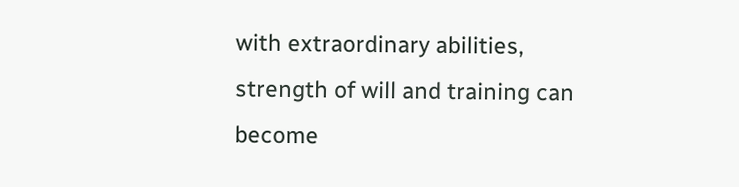with extraordinary abilities, strength of will and training can become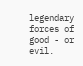legendary forces of good - or evil.